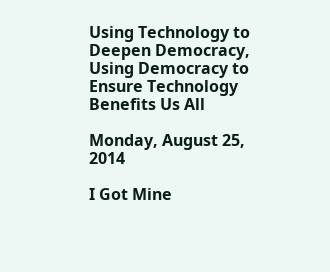Using Technology to Deepen Democracy, Using Democracy to Ensure Technology Benefits Us All

Monday, August 25, 2014

I Got Mine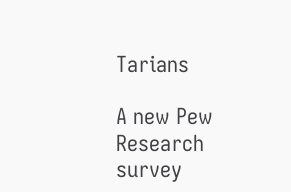Tarians

A new Pew Research survey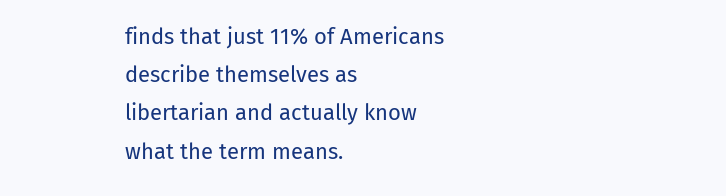finds that just 11% of Americans describe themselves as libertarian and actually know what the term means.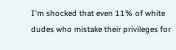I'm shocked that even 11% of white dudes who mistake their privileges for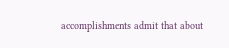accomplishments admit that about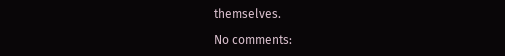themselves.

No comments: